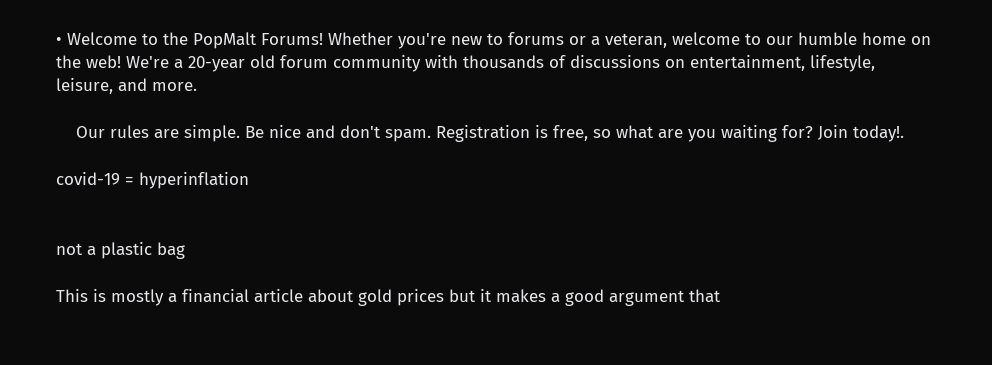• Welcome to the PopMalt Forums! Whether you're new to forums or a veteran, welcome to our humble home on the web! We're a 20-year old forum community with thousands of discussions on entertainment, lifestyle, leisure, and more.

    Our rules are simple. Be nice and don't spam. Registration is free, so what are you waiting for? Join today!.

covid-19 = hyperinflation


not a plastic bag

This is mostly a financial article about gold prices but it makes a good argument that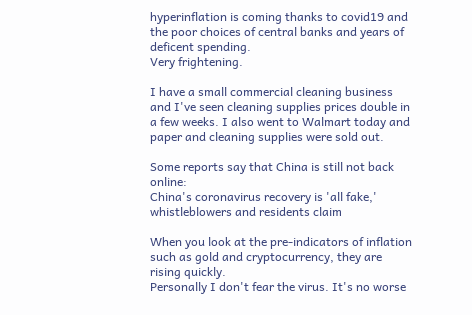hyperinflation is coming thanks to covid19 and the poor choices of central banks and years of deficent spending.
Very frightening.

I have a small commercial cleaning business and I've seen cleaning supplies prices double in a few weeks. I also went to Walmart today and paper and cleaning supplies were sold out.

Some reports say that China is still not back online:
China's coronavirus recovery is 'all fake,' whistleblowers and residents claim

When you look at the pre-indicators of inflation such as gold and cryptocurrency, they are rising quickly.
Personally I don't fear the virus. It's no worse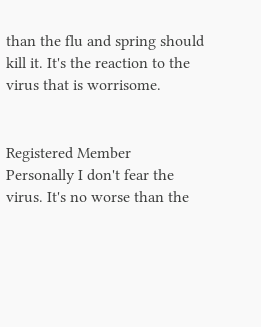than the flu and spring should kill it. It's the reaction to the virus that is worrisome.


Registered Member
Personally I don't fear the virus. It's no worse than the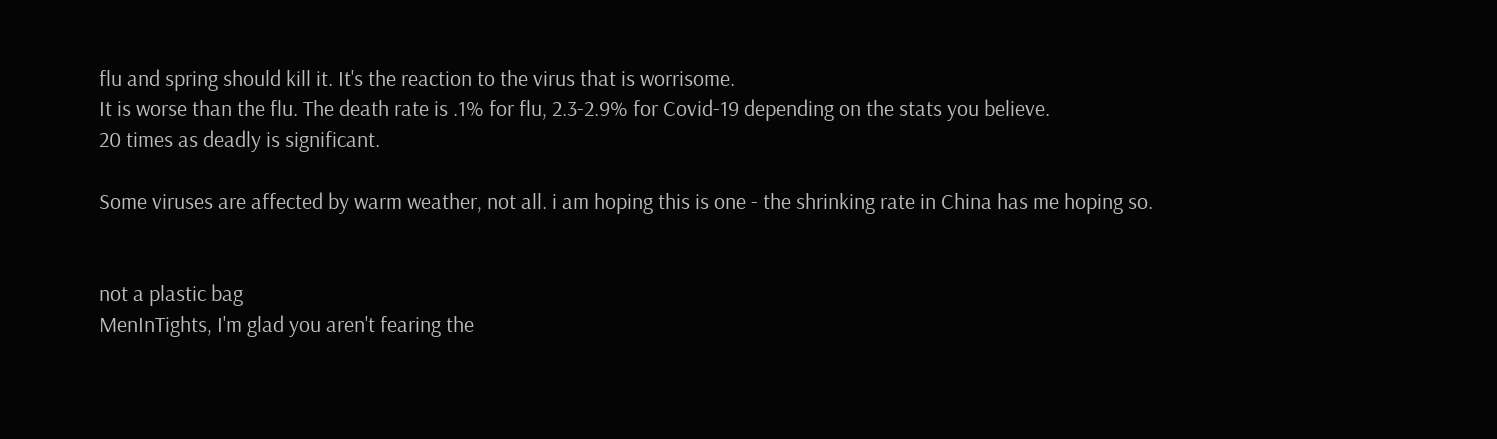flu and spring should kill it. It's the reaction to the virus that is worrisome.
It is worse than the flu. The death rate is .1% for flu, 2.3-2.9% for Covid-19 depending on the stats you believe.
20 times as deadly is significant.

Some viruses are affected by warm weather, not all. i am hoping this is one - the shrinking rate in China has me hoping so.


not a plastic bag
MenInTights, I'm glad you aren't fearing the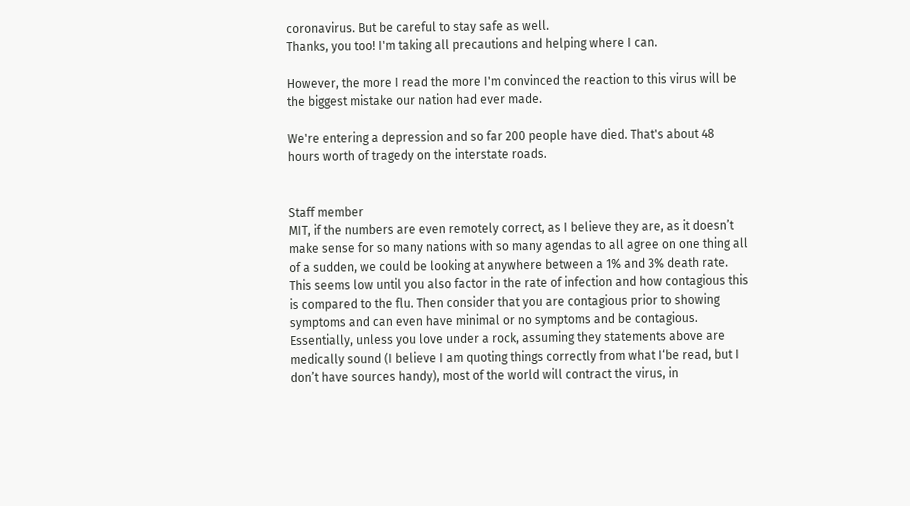coronavirus. But be careful to stay safe as well.
Thanks, you too! I'm taking all precautions and helping where I can.

However, the more I read the more I'm convinced the reaction to this virus will be the biggest mistake our nation had ever made.

We're entering a depression and so far 200 people have died. That's about 48 hours worth of tragedy on the interstate roads.


Staff member
MIT, if the numbers are even remotely correct, as I believe they are, as it doesn’t make sense for so many nations with so many agendas to all agree on one thing all of a sudden, we could be looking at anywhere between a 1% and 3% death rate. This seems low until you also factor in the rate of infection and how contagious this is compared to the flu. Then consider that you are contagious prior to showing symptoms and can even have minimal or no symptoms and be contagious. Essentially, unless you love under a rock, assuming they statements above are medically sound (I believe I am quoting things correctly from what I‘be read, but I don’t have sources handy), most of the world will contract the virus, in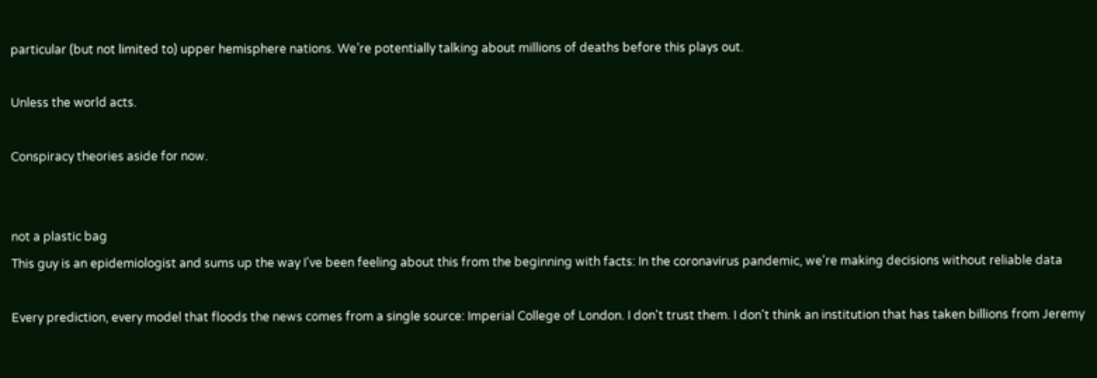particular (but not limited to) upper hemisphere nations. We’re potentially talking about millions of deaths before this plays out.

Unless the world acts.

Conspiracy theories aside for now.


not a plastic bag
This guy is an epidemiologist and sums up the way I've been feeling about this from the beginning with facts: In the coronavirus pandemic, we're making decisions without reliable data

Every prediction, every model that floods the news comes from a single source: Imperial College of London. I don't trust them. I don't think an institution that has taken billions from Jeremy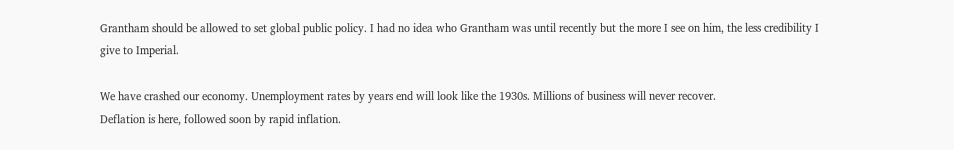Grantham should be allowed to set global public policy. I had no idea who Grantham was until recently but the more I see on him, the less credibility I give to Imperial.

We have crashed our economy. Unemployment rates by years end will look like the 1930s. Millions of business will never recover.
Deflation is here, followed soon by rapid inflation.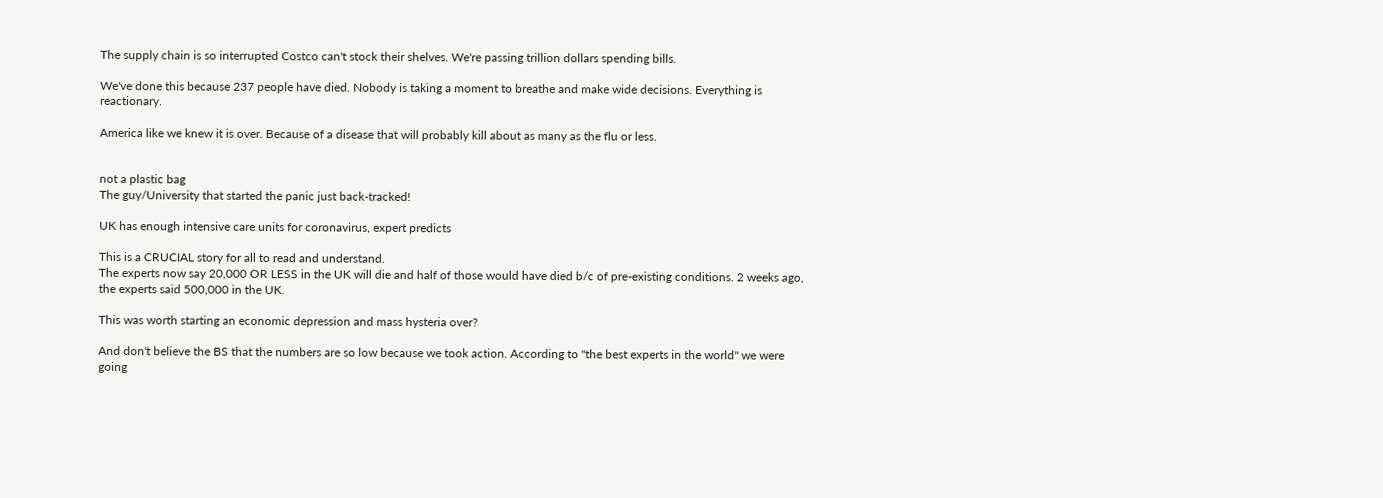The supply chain is so interrupted Costco can't stock their shelves. We're passing trillion dollars spending bills.

We've done this because 237 people have died. Nobody is taking a moment to breathe and make wide decisions. Everything is reactionary.

America like we knew it is over. Because of a disease that will probably kill about as many as the flu or less.


not a plastic bag
The guy/University that started the panic just back-tracked!

UK has enough intensive care units for coronavirus, expert predicts

This is a CRUCIAL story for all to read and understand.
The experts now say 20,000 OR LESS in the UK will die and half of those would have died b/c of pre-existing conditions. 2 weeks ago, the experts said 500,000 in the UK.

This was worth starting an economic depression and mass hysteria over?

And don't believe the BS that the numbers are so low because we took action. According to "the best experts in the world" we were going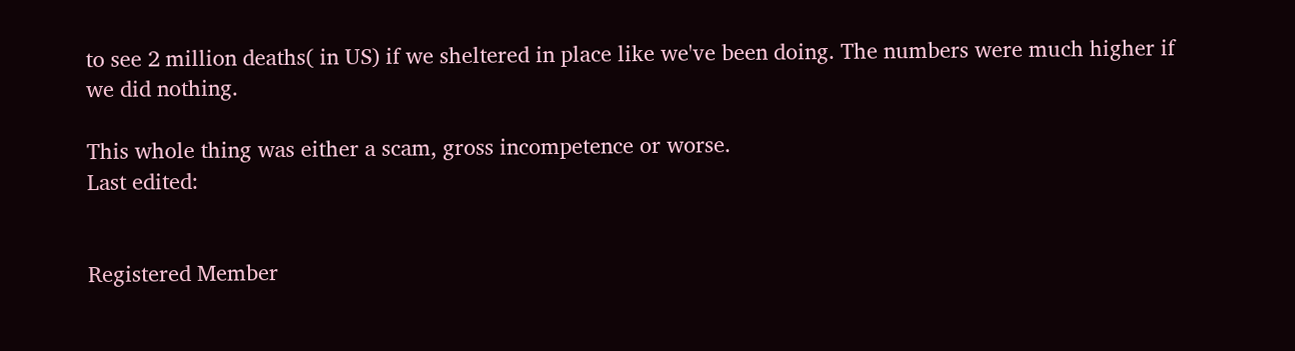to see 2 million deaths( in US) if we sheltered in place like we've been doing. The numbers were much higher if we did nothing.

This whole thing was either a scam, gross incompetence or worse.
Last edited:


Registered Member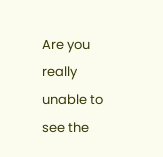Are you really unable to see the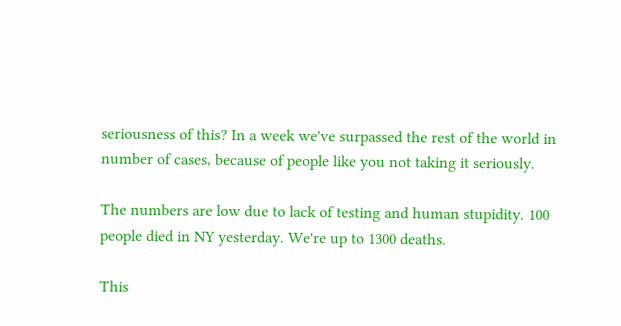seriousness of this? In a week we've surpassed the rest of the world in number of cases, because of people like you not taking it seriously.

The numbers are low due to lack of testing and human stupidity. 100 people died in NY yesterday. We're up to 1300 deaths.

This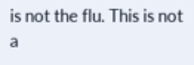is not the flu. This is not a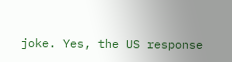joke. Yes, the US response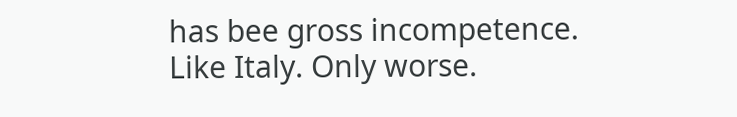has bee gross incompetence. Like Italy. Only worse.